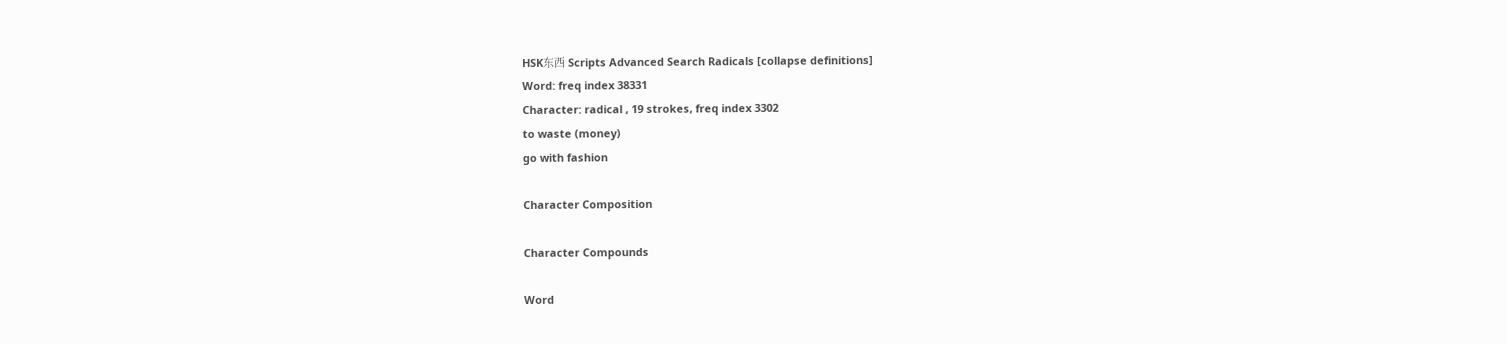HSK东西 Scripts Advanced Search Radicals [collapse definitions]
Word: freq index 38331
Character: radical , 19 strokes, freq index 3302
to waste (money)
go with fashion

Character Composition

Character Compounds

Word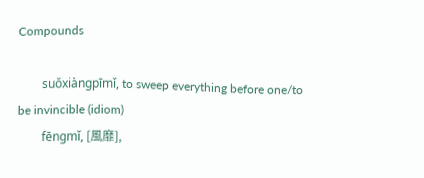Compounds

        suǒxiàngpīmǐ, to sweep everything before one/to be invincible (idiom)
        fēngmǐ, [風靡],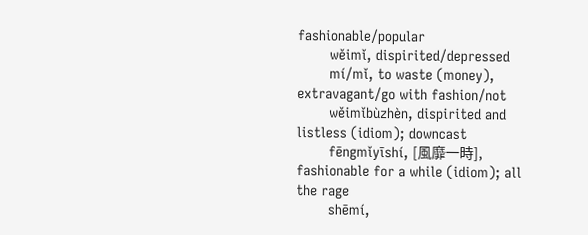fashionable/popular
        wěimǐ, dispirited/depressed
        mí/mǐ, to waste (money), extravagant/go with fashion/not
        wěimǐbùzhèn, dispirited and listless (idiom); downcast
        fēngmǐyīshí, [風靡一時], fashionable for a while (idiom); all the rage
        shēmí,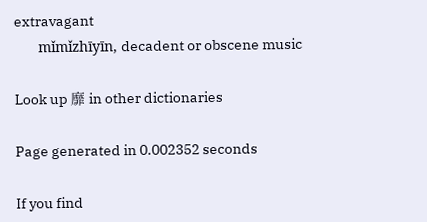extravagant
        mǐmǐzhīyīn, decadent or obscene music

Look up 靡 in other dictionaries

Page generated in 0.002352 seconds

If you find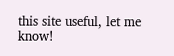this site useful, let me know!